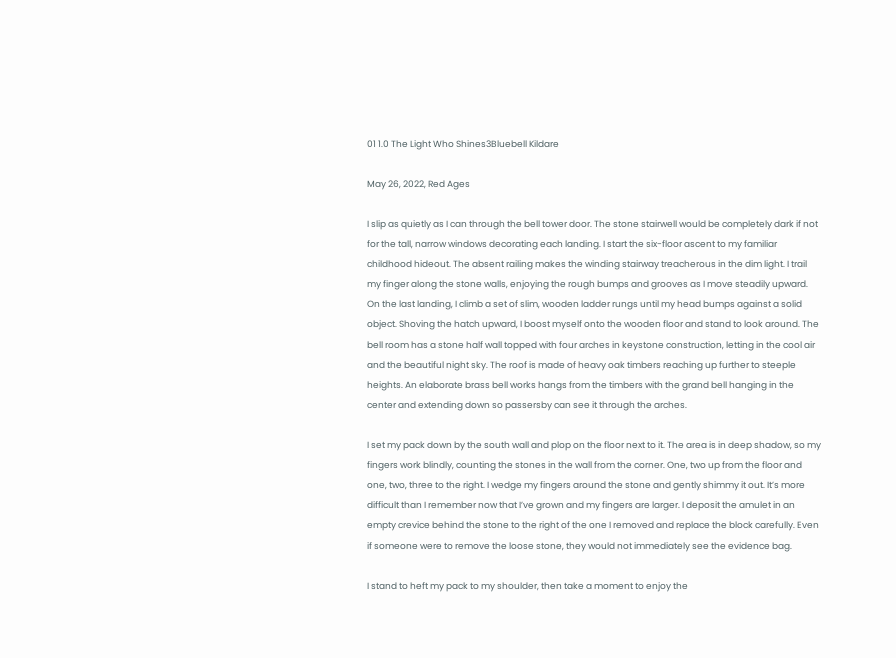01 1.0 The Light Who Shines3Bluebell Kildare

May 26, 2022, Red Ages

I slip as quietly as I can through the bell tower door. The stone stairwell would be completely dark if not for the tall, narrow windows decorating each landing. I start the six-floor ascent to my familiar childhood hideout. The absent railing makes the winding stairway treacherous in the dim light. I trail my finger along the stone walls, enjoying the rough bumps and grooves as I move steadily upward. On the last landing, I climb a set of slim, wooden ladder rungs until my head bumps against a solid object. Shoving the hatch upward, I boost myself onto the wooden floor and stand to look around. The bell room has a stone half wall topped with four arches in keystone construction, letting in the cool air and the beautiful night sky. The roof is made of heavy oak timbers reaching up further to steeple heights. An elaborate brass bell works hangs from the timbers with the grand bell hanging in the center and extending down so passersby can see it through the arches.

I set my pack down by the south wall and plop on the floor next to it. The area is in deep shadow, so my fingers work blindly, counting the stones in the wall from the corner. One, two up from the floor and one, two, three to the right. I wedge my fingers around the stone and gently shimmy it out. It’s more difficult than I remember now that I’ve grown and my fingers are larger. I deposit the amulet in an empty crevice behind the stone to the right of the one I removed and replace the block carefully. Even if someone were to remove the loose stone, they would not immediately see the evidence bag.

I stand to heft my pack to my shoulder, then take a moment to enjoy the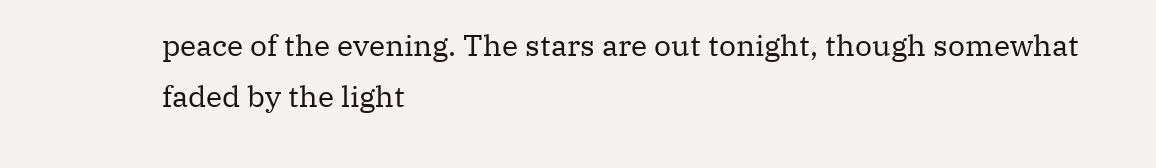peace of the evening. The stars are out tonight, though somewhat faded by the light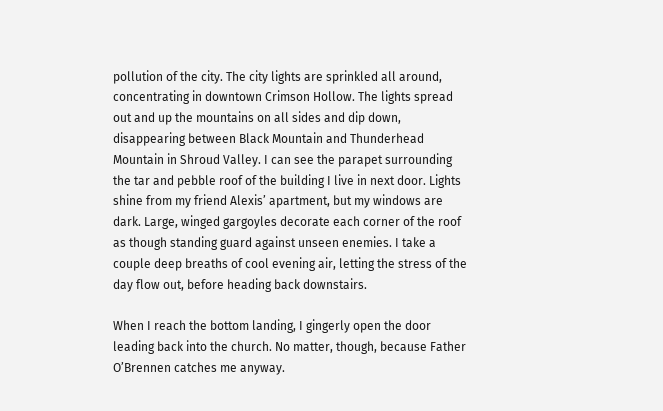pollution of the city. The city lights are sprinkled all around, concentrating in downtown Crimson Hollow. The lights spread out and up the mountains on all sides and dip down, disappearing between Black Mountain and Thunderhead Mountain in Shroud Valley. I can see the parapet surrounding the tar and pebble roof of the building I live in next door. Lights shine from my friend Alexis’ apartment, but my windows are dark. Large, winged gargoyles decorate each corner of the roof as though standing guard against unseen enemies. I take a couple deep breaths of cool evening air, letting the stress of the day flow out, before heading back downstairs.

When I reach the bottom landing, I gingerly open the door leading back into the church. No matter, though, because Father O’Brennen catches me anyway.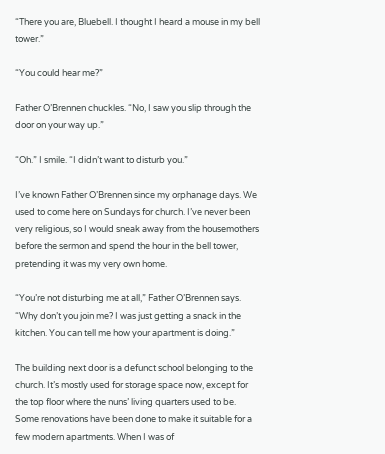“There you are, Bluebell. I thought I heard a mouse in my bell tower.”

“You could hear me?”

Father O’Brennen chuckles. “No, I saw you slip through the door on your way up.”

“Oh.” I smile. “I didn’t want to disturb you.”

I’ve known Father O’Brennen since my orphanage days. We used to come here on Sundays for church. I’ve never been very religious, so I would sneak away from the housemothers before the sermon and spend the hour in the bell tower, pretending it was my very own home.

“You’re not disturbing me at all,” Father O’Brennen says. “Why don’t you join me? I was just getting a snack in the kitchen. You can tell me how your apartment is doing.”

The building next door is a defunct school belonging to the church. It’s mostly used for storage space now, except for the top floor where the nuns’ living quarters used to be. Some renovations have been done to make it suitable for a few modern apartments. When I was of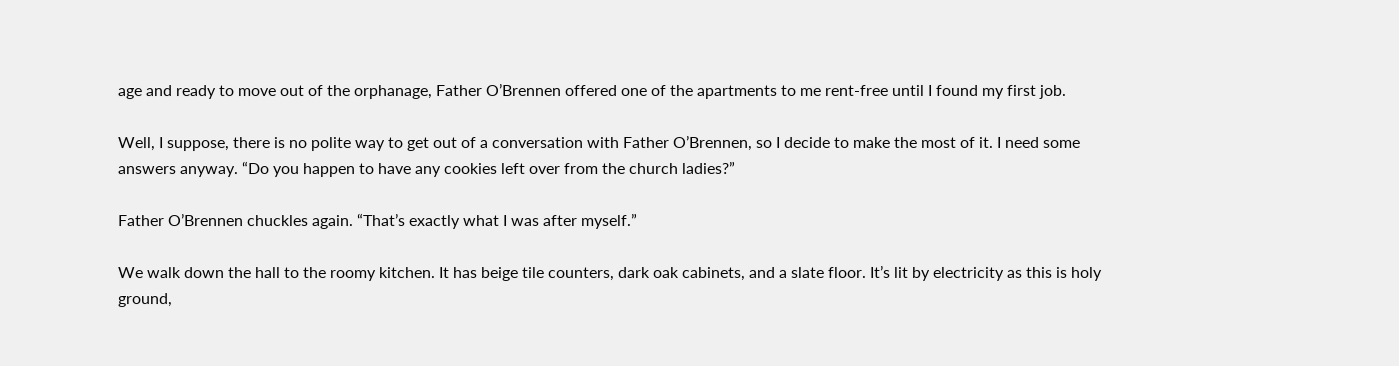age and ready to move out of the orphanage, Father O’Brennen offered one of the apartments to me rent-free until I found my first job.

Well, I suppose, there is no polite way to get out of a conversation with Father O’Brennen, so I decide to make the most of it. I need some answers anyway. “Do you happen to have any cookies left over from the church ladies?”

Father O’Brennen chuckles again. “That’s exactly what I was after myself.”

We walk down the hall to the roomy kitchen. It has beige tile counters, dark oak cabinets, and a slate floor. It’s lit by electricity as this is holy ground,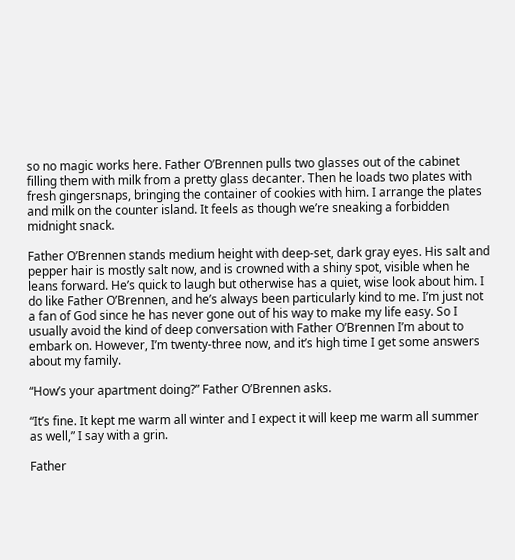so no magic works here. Father O’Brennen pulls two glasses out of the cabinet filling them with milk from a pretty glass decanter. Then he loads two plates with fresh gingersnaps, bringing the container of cookies with him. I arrange the plates and milk on the counter island. It feels as though we’re sneaking a forbidden midnight snack.

Father O’Brennen stands medium height with deep-set, dark gray eyes. His salt and pepper hair is mostly salt now, and is crowned with a shiny spot, visible when he leans forward. He’s quick to laugh but otherwise has a quiet, wise look about him. I do like Father O’Brennen, and he’s always been particularly kind to me. I’m just not a fan of God since he has never gone out of his way to make my life easy. So I usually avoid the kind of deep conversation with Father O’Brennen I’m about to embark on. However, I’m twenty-three now, and it’s high time I get some answers about my family.

“How’s your apartment doing?” Father O’Brennen asks.

“It’s fine. It kept me warm all winter and I expect it will keep me warm all summer as well,” I say with a grin.

Father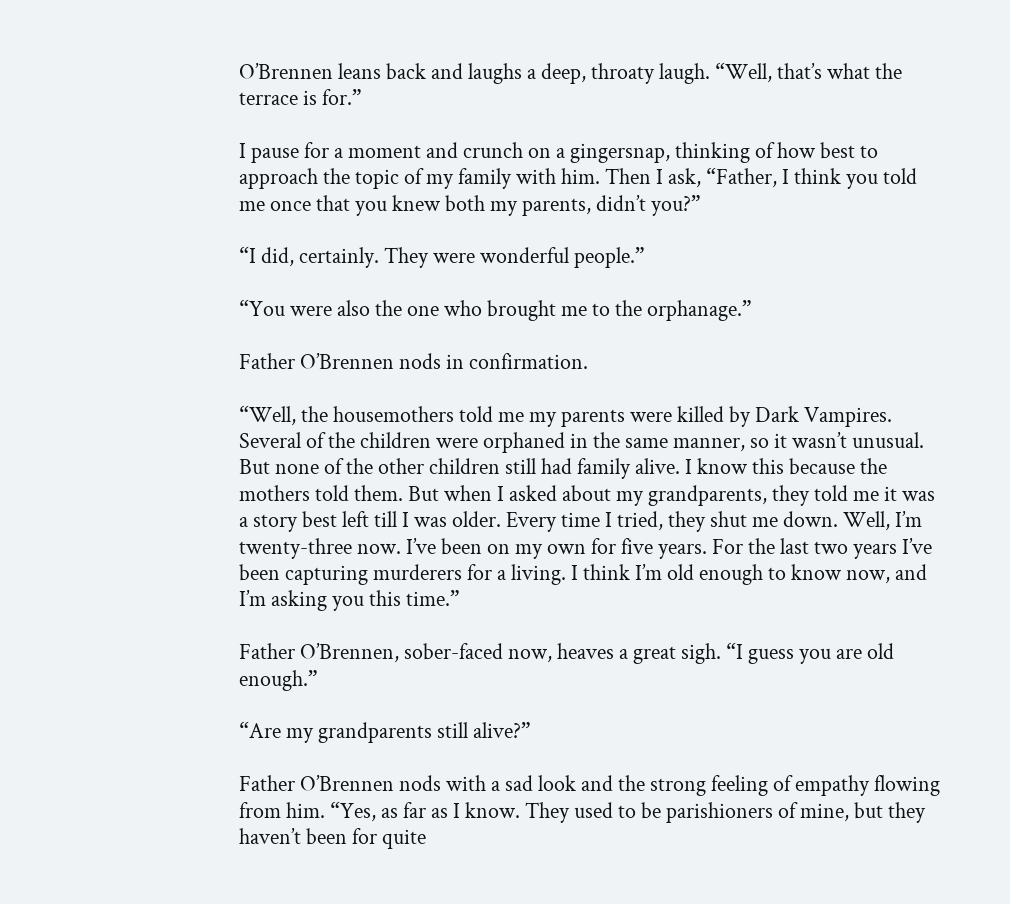O’Brennen leans back and laughs a deep, throaty laugh. “Well, that’s what the terrace is for.”

I pause for a moment and crunch on a gingersnap, thinking of how best to approach the topic of my family with him. Then I ask, “Father, I think you told me once that you knew both my parents, didn’t you?”

“I did, certainly. They were wonderful people.”

“You were also the one who brought me to the orphanage.”

Father O’Brennen nods in confirmation.

“Well, the housemothers told me my parents were killed by Dark Vampires. Several of the children were orphaned in the same manner, so it wasn’t unusual. But none of the other children still had family alive. I know this because the mothers told them. But when I asked about my grandparents, they told me it was a story best left till I was older. Every time I tried, they shut me down. Well, I’m twenty-three now. I’ve been on my own for five years. For the last two years I’ve been capturing murderers for a living. I think I’m old enough to know now, and I’m asking you this time.”

Father O’Brennen, sober-faced now, heaves a great sigh. “I guess you are old enough.”

“Are my grandparents still alive?”

Father O’Brennen nods with a sad look and the strong feeling of empathy flowing from him. “Yes, as far as I know. They used to be parishioners of mine, but they haven’t been for quite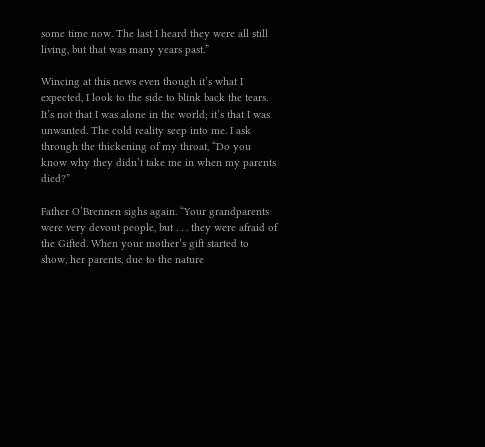some time now. The last I heard they were all still living, but that was many years past.”

Wincing at this news even though it’s what I expected, I look to the side to blink back the tears. It’s not that I was alone in the world; it’s that I was unwanted. The cold reality seep into me. I ask through the thickening of my throat, “Do you know why they didn’t take me in when my parents died?”

Father O’Brennen sighs again. “Your grandparents were very devout people, but . . . they were afraid of the Gifted. When your mother’s gift started to show, her parents, due to the nature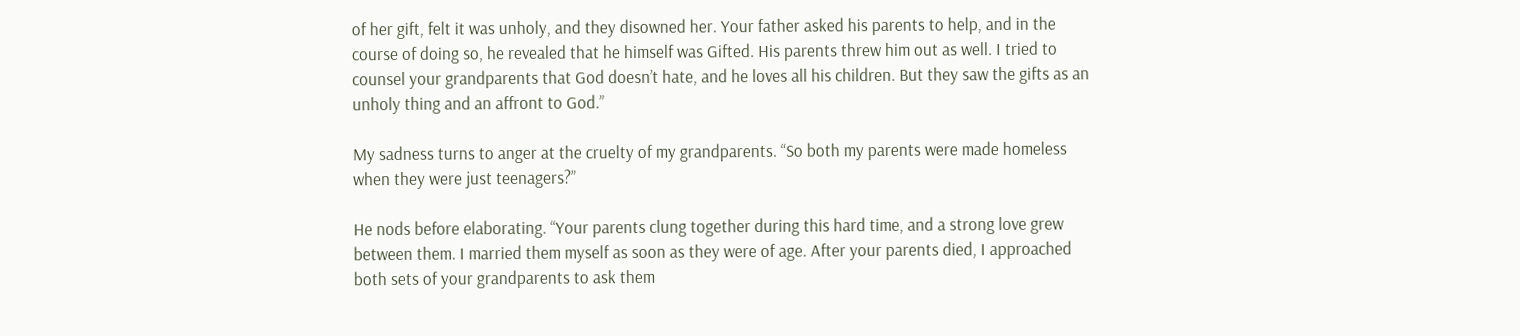of her gift, felt it was unholy, and they disowned her. Your father asked his parents to help, and in the course of doing so, he revealed that he himself was Gifted. His parents threw him out as well. I tried to counsel your grandparents that God doesn’t hate, and he loves all his children. But they saw the gifts as an unholy thing and an affront to God.”

My sadness turns to anger at the cruelty of my grandparents. “So both my parents were made homeless when they were just teenagers?”

He nods before elaborating. “Your parents clung together during this hard time, and a strong love grew between them. I married them myself as soon as they were of age. After your parents died, I approached both sets of your grandparents to ask them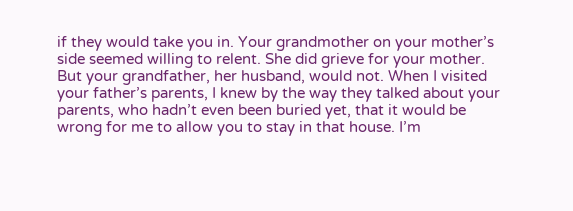if they would take you in. Your grandmother on your mother’s side seemed willing to relent. She did grieve for your mother. But your grandfather, her husband, would not. When I visited your father’s parents, I knew by the way they talked about your parents, who hadn’t even been buried yet, that it would be wrong for me to allow you to stay in that house. I’m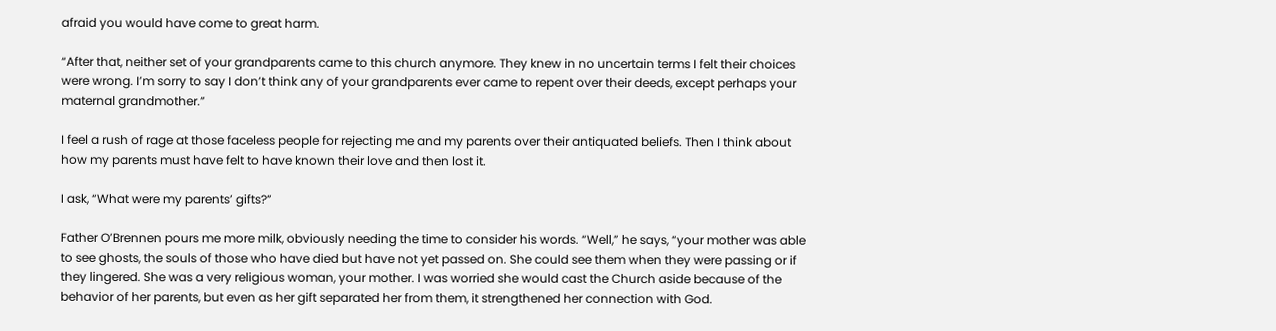afraid you would have come to great harm.

“After that, neither set of your grandparents came to this church anymore. They knew in no uncertain terms I felt their choices were wrong. I’m sorry to say I don’t think any of your grandparents ever came to repent over their deeds, except perhaps your maternal grandmother.”

I feel a rush of rage at those faceless people for rejecting me and my parents over their antiquated beliefs. Then I think about how my parents must have felt to have known their love and then lost it.

I ask, “What were my parents’ gifts?”

Father O’Brennen pours me more milk, obviously needing the time to consider his words. “Well,” he says, “your mother was able to see ghosts, the souls of those who have died but have not yet passed on. She could see them when they were passing or if they lingered. She was a very religious woman, your mother. I was worried she would cast the Church aside because of the behavior of her parents, but even as her gift separated her from them, it strengthened her connection with God.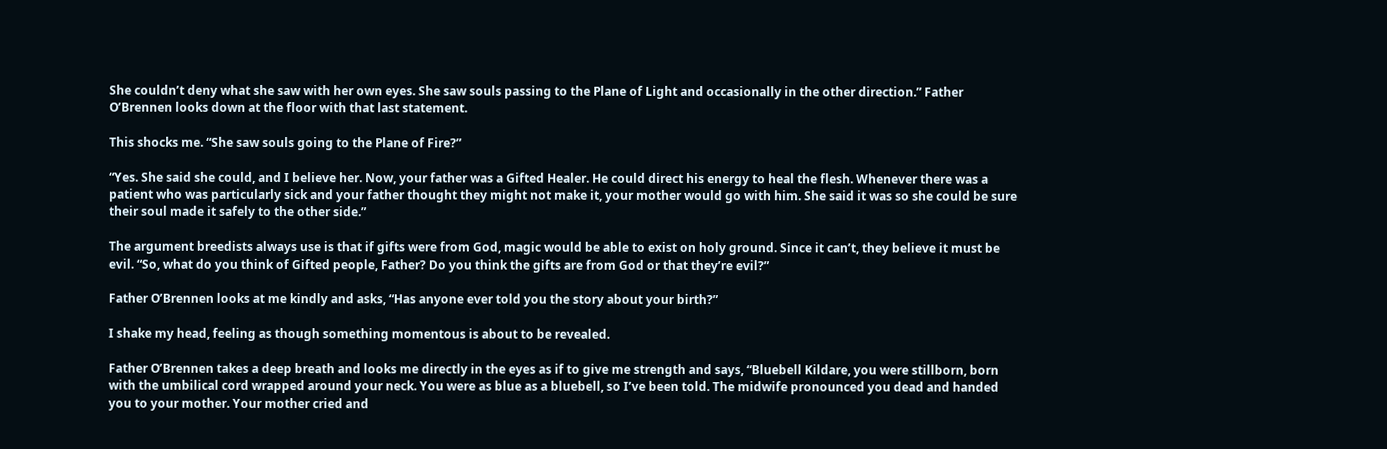She couldn’t deny what she saw with her own eyes. She saw souls passing to the Plane of Light and occasionally in the other direction.” Father O’Brennen looks down at the floor with that last statement.

This shocks me. “She saw souls going to the Plane of Fire?”

“Yes. She said she could, and I believe her. Now, your father was a Gifted Healer. He could direct his energy to heal the flesh. Whenever there was a patient who was particularly sick and your father thought they might not make it, your mother would go with him. She said it was so she could be sure their soul made it safely to the other side.”

The argument breedists always use is that if gifts were from God, magic would be able to exist on holy ground. Since it can’t, they believe it must be evil. “So, what do you think of Gifted people, Father? Do you think the gifts are from God or that they’re evil?”

Father O’Brennen looks at me kindly and asks, “Has anyone ever told you the story about your birth?”

I shake my head, feeling as though something momentous is about to be revealed.

Father O’Brennen takes a deep breath and looks me directly in the eyes as if to give me strength and says, “Bluebell Kildare, you were stillborn, born with the umbilical cord wrapped around your neck. You were as blue as a bluebell, so I’ve been told. The midwife pronounced you dead and handed you to your mother. Your mother cried and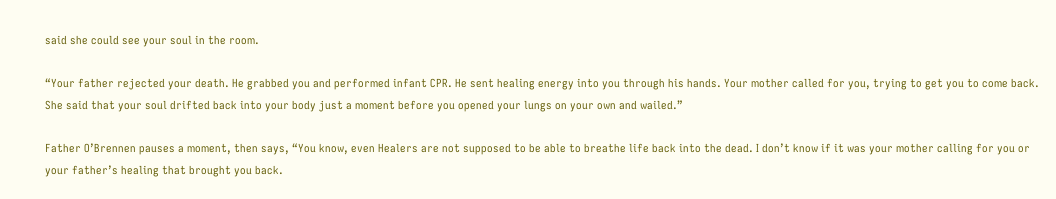said she could see your soul in the room.

“Your father rejected your death. He grabbed you and performed infant CPR. He sent healing energy into you through his hands. Your mother called for you, trying to get you to come back. She said that your soul drifted back into your body just a moment before you opened your lungs on your own and wailed.”

Father O’Brennen pauses a moment, then says, “You know, even Healers are not supposed to be able to breathe life back into the dead. I don’t know if it was your mother calling for you or your father’s healing that brought you back.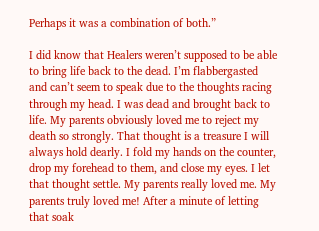Perhaps it was a combination of both.”

I did know that Healers weren’t supposed to be able to bring life back to the dead. I’m flabbergasted and can’t seem to speak due to the thoughts racing through my head. I was dead and brought back to life. My parents obviously loved me to reject my death so strongly. That thought is a treasure I will always hold dearly. I fold my hands on the counter, drop my forehead to them, and close my eyes. I let that thought settle. My parents really loved me. My parents truly loved me! After a minute of letting that soak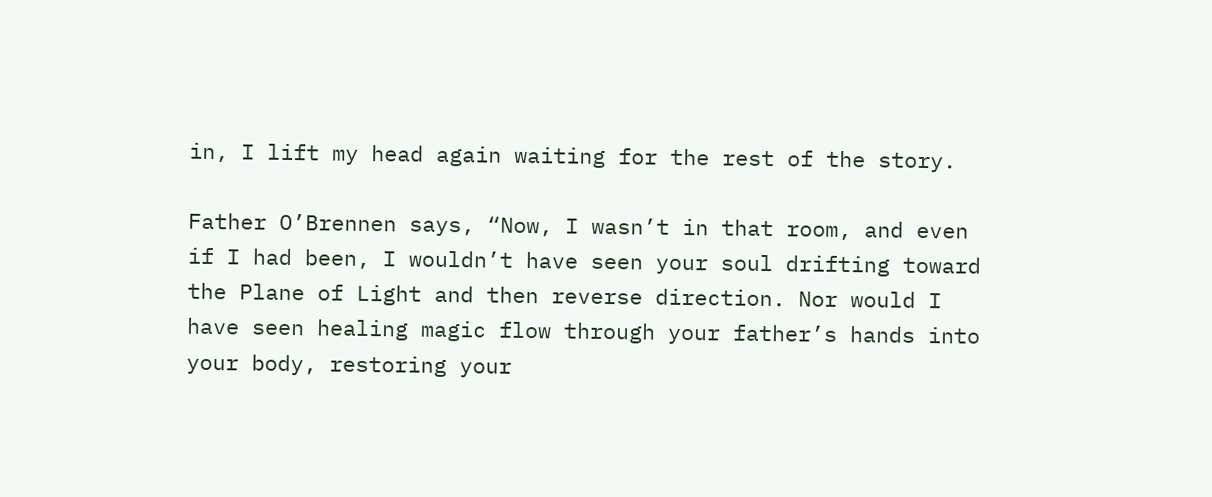in, I lift my head again waiting for the rest of the story.

Father O’Brennen says, “Now, I wasn’t in that room, and even if I had been, I wouldn’t have seen your soul drifting toward the Plane of Light and then reverse direction. Nor would I have seen healing magic flow through your father’s hands into your body, restoring your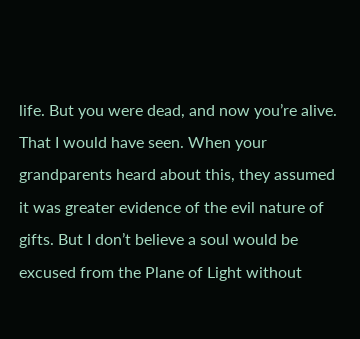life. But you were dead, and now you’re alive. That I would have seen. When your grandparents heard about this, they assumed it was greater evidence of the evil nature of gifts. But I don’t believe a soul would be excused from the Plane of Light without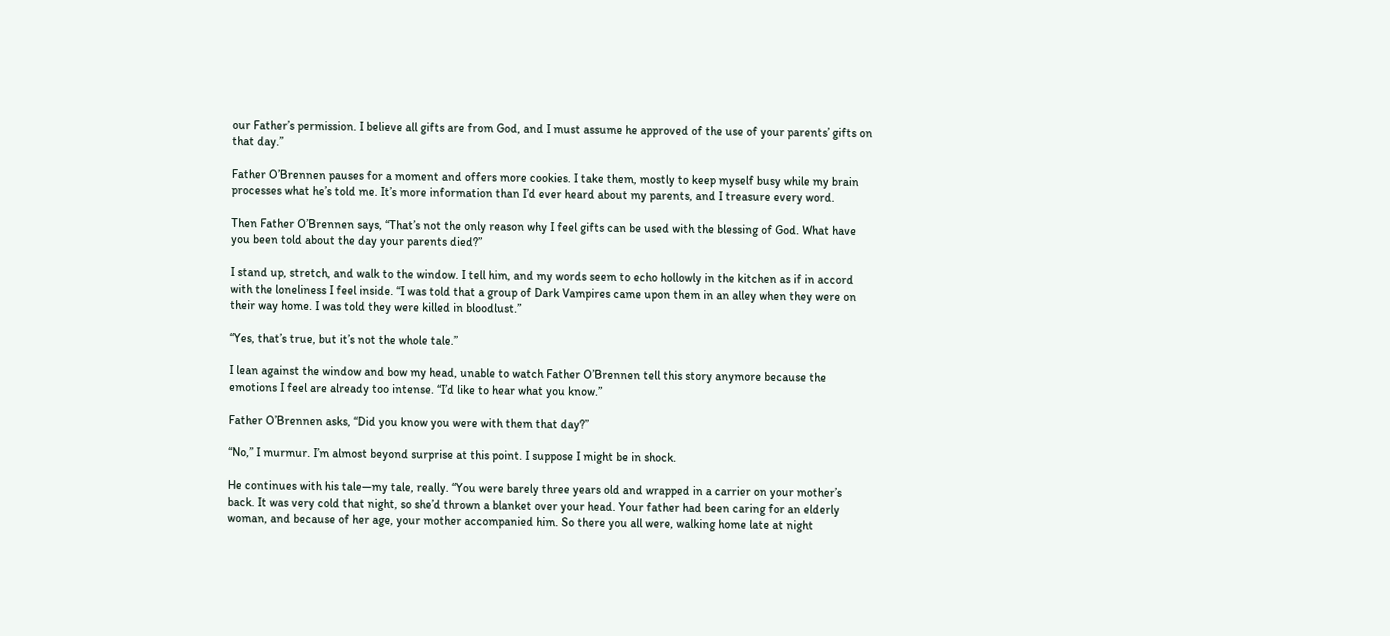our Father’s permission. I believe all gifts are from God, and I must assume he approved of the use of your parents’ gifts on that day.”

Father O’Brennen pauses for a moment and offers more cookies. I take them, mostly to keep myself busy while my brain processes what he’s told me. It’s more information than I’d ever heard about my parents, and I treasure every word.

Then Father O’Brennen says, “That’s not the only reason why I feel gifts can be used with the blessing of God. What have you been told about the day your parents died?”

I stand up, stretch, and walk to the window. I tell him, and my words seem to echo hollowly in the kitchen as if in accord with the loneliness I feel inside. “I was told that a group of Dark Vampires came upon them in an alley when they were on their way home. I was told they were killed in bloodlust.”

“Yes, that’s true, but it’s not the whole tale.”

I lean against the window and bow my head, unable to watch Father O’Brennen tell this story anymore because the emotions I feel are already too intense. “I’d like to hear what you know.”

Father O’Brennen asks, “Did you know you were with them that day?”

“No,” I murmur. I’m almost beyond surprise at this point. I suppose I might be in shock.

He continues with his tale—my tale, really. “You were barely three years old and wrapped in a carrier on your mother’s back. It was very cold that night, so she’d thrown a blanket over your head. Your father had been caring for an elderly woman, and because of her age, your mother accompanied him. So there you all were, walking home late at night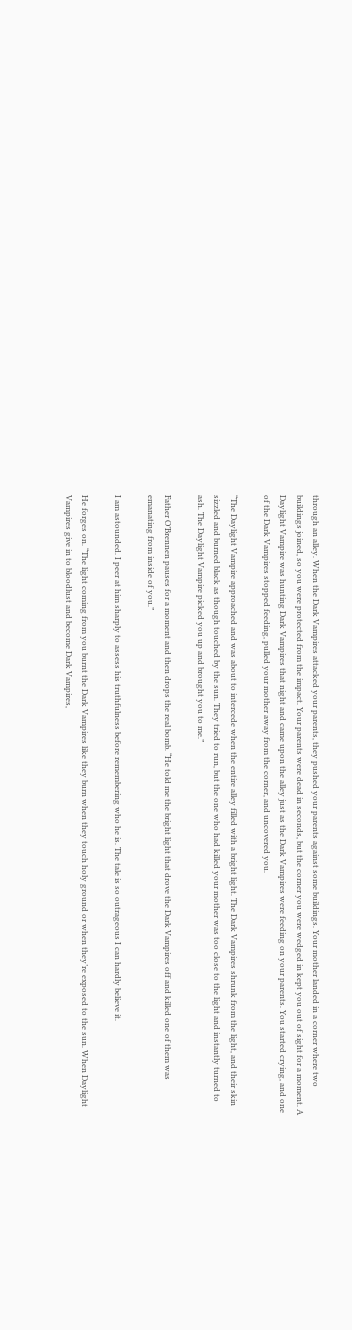through an alley. When the Dark Vampires attacked your parents, they pushed your parents against some buildings. Your mother landed in a corner where two buildings joined, so you were protected from the impact. Your parents were dead in seconds, but the corner you were wedged in kept you out of sight for a moment. A Daylight Vampire was hunting Dark Vampires that night and came upon the alley just as the Dark Vampires were feeding on your parents. You started crying, and one of the Dark Vampires stopped feeding, pulled your mother away from the corner, and uncovered you.

“The Daylight Vampire approached and was about to intercede when the entire alley filled with a bright light. The Dark Vampires shrunk from the light, and their skin sizzled and burned black as though touched by the sun. They tried to run, but the one who had killed your mother was too close to the light and instantly turned to ash. The Daylight Vampire picked you up and brought you to me.”

Father O’Brennen pauses for a moment and then drops the real bomb. “He told me the bright light that drove the Dark Vampires off and killed one of them was emanating from inside of you.”

I am astounded. I peer at him sharply to assess his truthfulness before remembering who he is. The tale is so outrageous I can hardly believe it.

He forges on. “The light coming from you burnt the Dark Vampires like they burn when they touch holy ground or when they’re exposed to the sun. When Daylight Vampires give in to bloodlust and become Dark Vampires,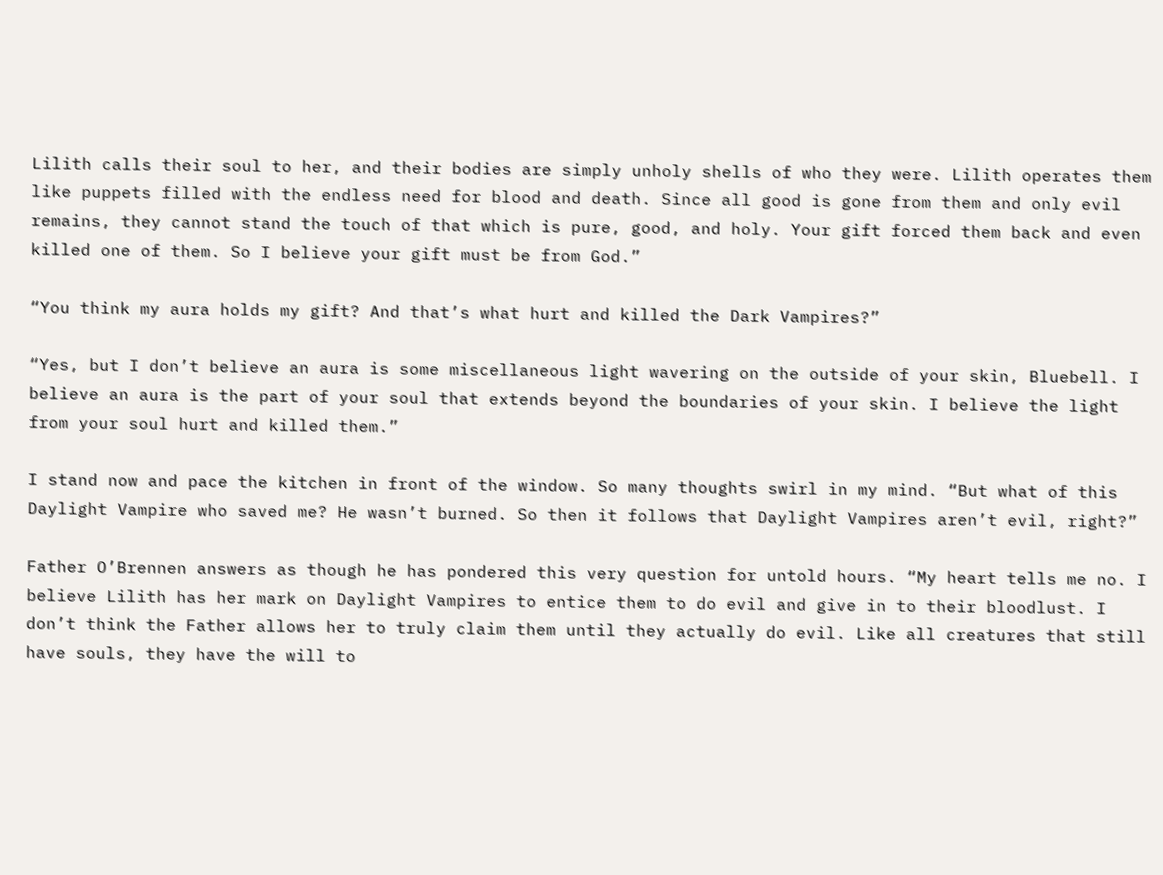Lilith calls their soul to her, and their bodies are simply unholy shells of who they were. Lilith operates them like puppets filled with the endless need for blood and death. Since all good is gone from them and only evil remains, they cannot stand the touch of that which is pure, good, and holy. Your gift forced them back and even killed one of them. So I believe your gift must be from God.”

“You think my aura holds my gift? And that’s what hurt and killed the Dark Vampires?”

“Yes, but I don’t believe an aura is some miscellaneous light wavering on the outside of your skin, Bluebell. I believe an aura is the part of your soul that extends beyond the boundaries of your skin. I believe the light from your soul hurt and killed them.”

I stand now and pace the kitchen in front of the window. So many thoughts swirl in my mind. “But what of this Daylight Vampire who saved me? He wasn’t burned. So then it follows that Daylight Vampires aren’t evil, right?”

Father O’Brennen answers as though he has pondered this very question for untold hours. “My heart tells me no. I believe Lilith has her mark on Daylight Vampires to entice them to do evil and give in to their bloodlust. I don’t think the Father allows her to truly claim them until they actually do evil. Like all creatures that still have souls, they have the will to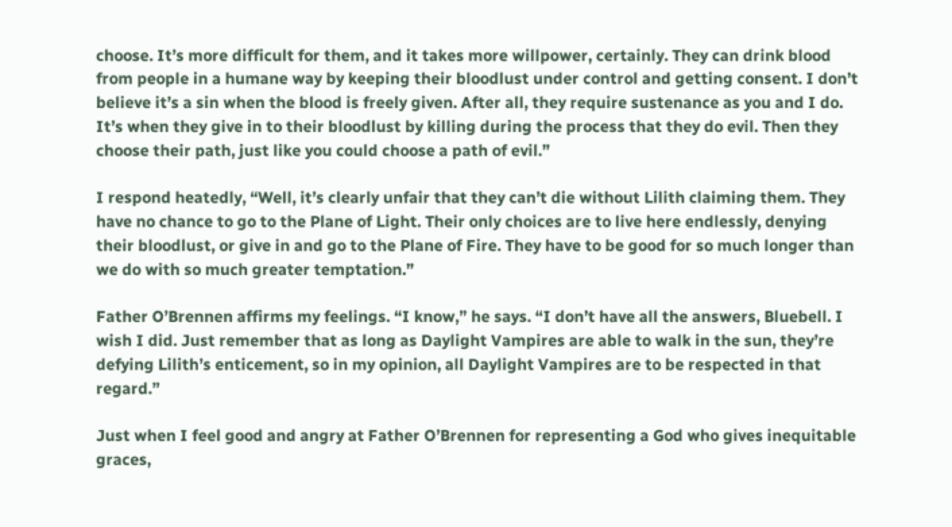choose. It’s more difficult for them, and it takes more willpower, certainly. They can drink blood from people in a humane way by keeping their bloodlust under control and getting consent. I don’t believe it’s a sin when the blood is freely given. After all, they require sustenance as you and I do. It’s when they give in to their bloodlust by killing during the process that they do evil. Then they choose their path, just like you could choose a path of evil.”

I respond heatedly, “Well, it’s clearly unfair that they can’t die without Lilith claiming them. They have no chance to go to the Plane of Light. Their only choices are to live here endlessly, denying their bloodlust, or give in and go to the Plane of Fire. They have to be good for so much longer than we do with so much greater temptation.”

Father O’Brennen affirms my feelings. “I know,” he says. “I don’t have all the answers, Bluebell. I wish I did. Just remember that as long as Daylight Vampires are able to walk in the sun, they’re defying Lilith’s enticement, so in my opinion, all Daylight Vampires are to be respected in that regard.”

Just when I feel good and angry at Father O’Brennen for representing a God who gives inequitable graces,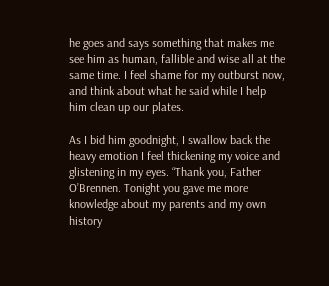he goes and says something that makes me see him as human, fallible and wise all at the same time. I feel shame for my outburst now, and think about what he said while I help him clean up our plates.

As I bid him goodnight, I swallow back the heavy emotion I feel thickening my voice and glistening in my eyes. “Thank you, Father O’Brennen. Tonight you gave me more knowledge about my parents and my own history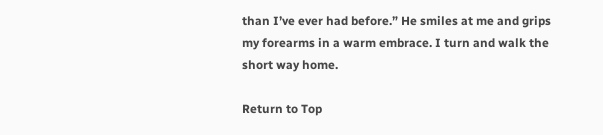than I’ve ever had before.” He smiles at me and grips my forearms in a warm embrace. I turn and walk the short way home.

Return to Top